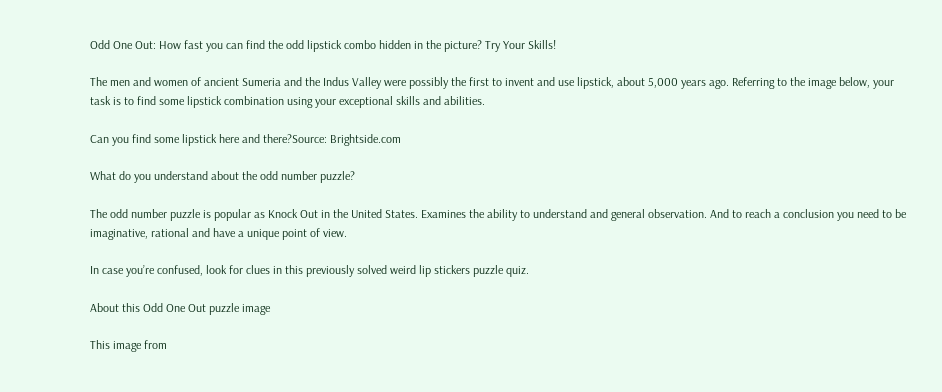Odd One Out: How fast you can find the odd lipstick combo hidden in the picture? Try Your Skills!

The men and women of ancient Sumeria and the Indus Valley were possibly the first to invent and use lipstick, about 5,000 years ago. Referring to the image below, your task is to find some lipstick combination using your exceptional skills and abilities.

Can you find some lipstick here and there?Source: Brightside.com

What do you understand about the odd number puzzle?

The odd number puzzle is popular as Knock Out in the United States. Examines the ability to understand and general observation. And to reach a conclusion you need to be imaginative, rational and have a unique point of view.

In case you’re confused, look for clues in this previously solved weird lip stickers puzzle quiz.

About this Odd One Out puzzle image

This image from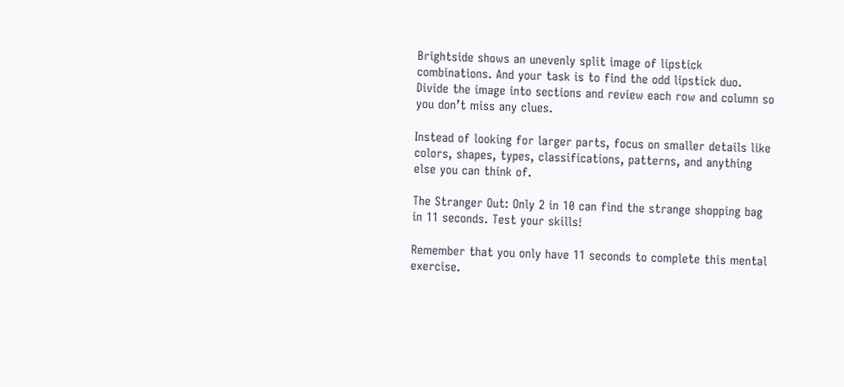Brightside shows an unevenly split image of lipstick combinations. And your task is to find the odd lipstick duo. Divide the image into sections and review each row and column so you don’t miss any clues.

Instead of looking for larger parts, focus on smaller details like colors, shapes, types, classifications, patterns, and anything else you can think of.

The Stranger Out: Only 2 in 10 can find the strange shopping bag in 11 seconds. Test your skills!

Remember that you only have 11 seconds to complete this mental exercise.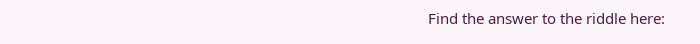Find the answer to the riddle here: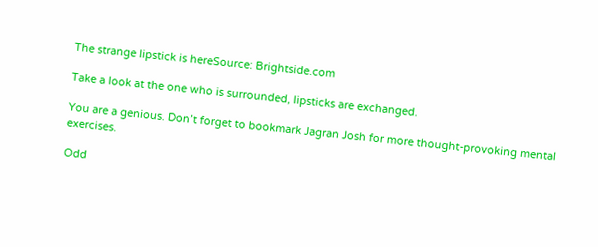The strange lipstick is hereSource: Brightside.com

Take a look at the one who is surrounded, lipsticks are exchanged.

You are a genious. Don’t forget to bookmark Jagran Josh for more thought-provoking mental exercises.

Odd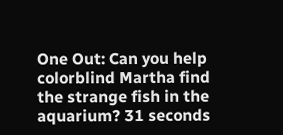One Out: Can you help colorblind Martha find the strange fish in the aquarium? 31 seconds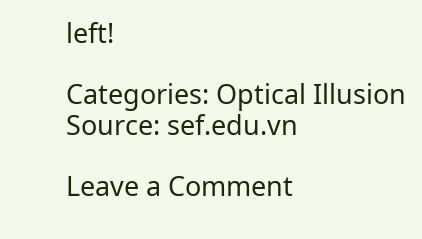left!

Categories: Optical Illusion
Source: sef.edu.vn

Leave a Comment